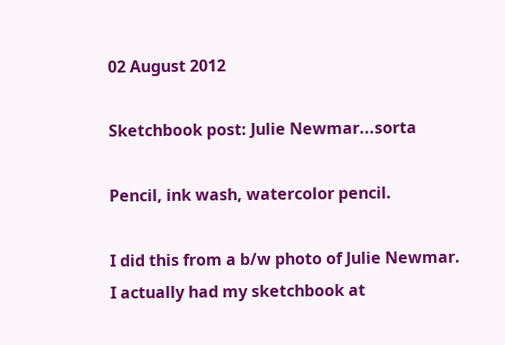02 August 2012

Sketchbook post: Julie Newmar...sorta

Pencil, ink wash, watercolor pencil.

I did this from a b/w photo of Julie Newmar.  I actually had my sketchbook at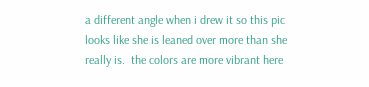a different angle when i drew it so this pic looks like she is leaned over more than she really is.  the colors are more vibrant here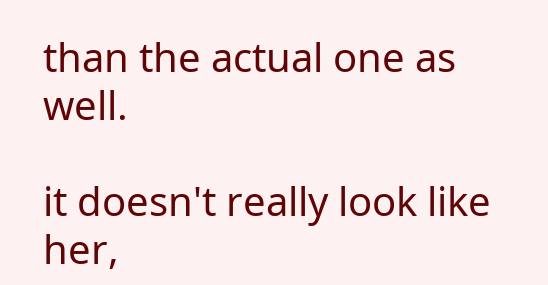than the actual one as well.

it doesn't really look like her,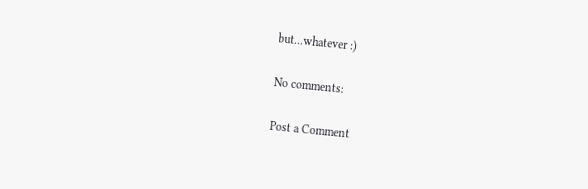but...whatever :)

No comments:

Post a Comment